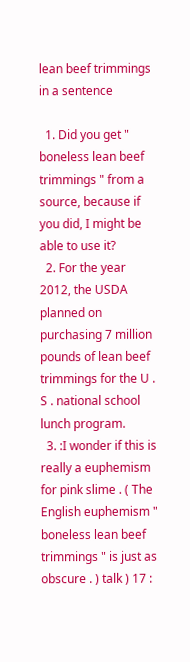lean beef trimmings in a sentence

  1. Did you get " boneless lean beef trimmings " from a source, because if you did, I might be able to use it?
  2. For the year 2012, the USDA planned on purchasing 7 million pounds of lean beef trimmings for the U . S . national school lunch program.
  3. :I wonder if this is really a euphemism for pink slime . ( The English euphemism " boneless lean beef trimmings " is just as obscure . ) talk ) 17 :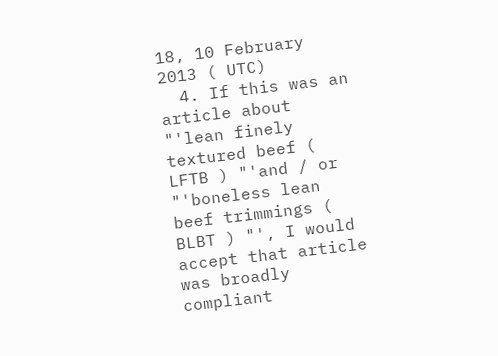18, 10 February 2013 ( UTC)
  4. If this was an article about "'lean finely textured beef ( LFTB ) "'and / or "'boneless lean beef trimmings ( BLBT ) "', I would accept that article was broadly compliant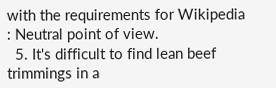with the requirements for Wikipedia : Neutral point of view.
  5. It's difficult to find lean beef trimmings in a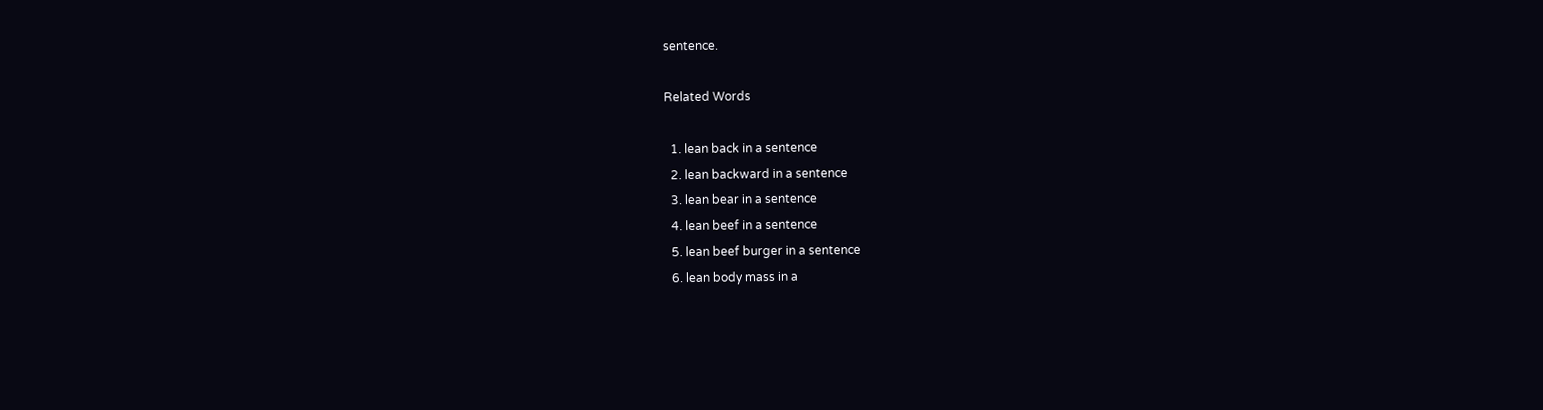sentence.

Related Words

  1. lean back in a sentence
  2. lean backward in a sentence
  3. lean bear in a sentence
  4. lean beef in a sentence
  5. lean beef burger in a sentence
  6. lean body mass in a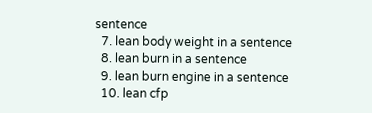sentence
  7. lean body weight in a sentence
  8. lean burn in a sentence
  9. lean burn engine in a sentence
  10. lean cfp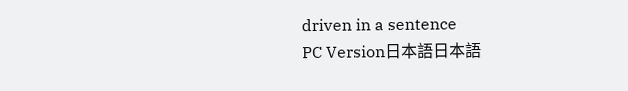driven in a sentence
PC Version日本語日本語